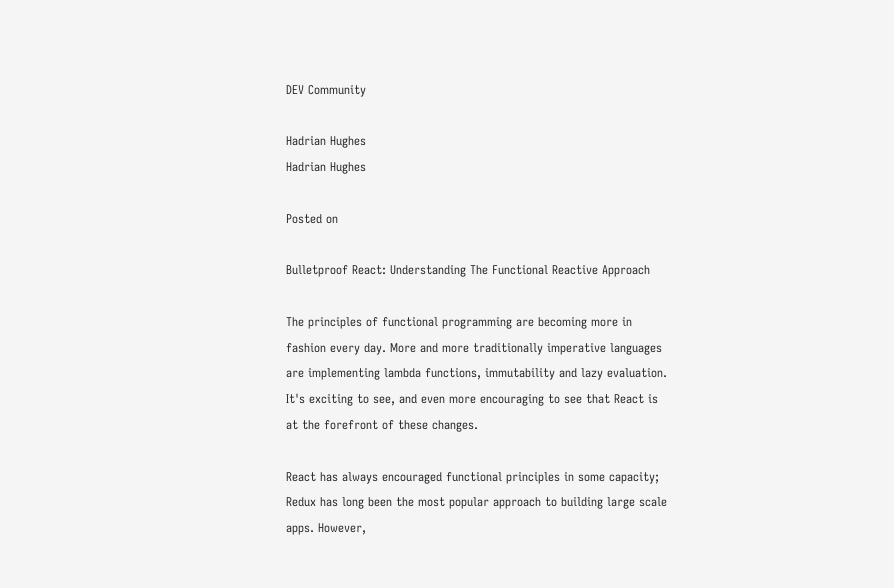DEV Community

Hadrian Hughes
Hadrian Hughes

Posted on

Bulletproof React: Understanding The Functional Reactive Approach

The principles of functional programming are becoming more in fashion every day. More and more traditionally imperative languages are implementing lambda functions, immutability and lazy evaluation. It's exciting to see, and even more encouraging to see that React is at the forefront of these changes.

React has always encouraged functional principles in some capacity; Redux has long been the most popular approach to building large scale apps. However,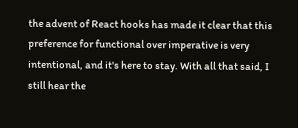the advent of React hooks has made it clear that this preference for functional over imperative is very intentional, and it's here to stay. With all that said, I still hear the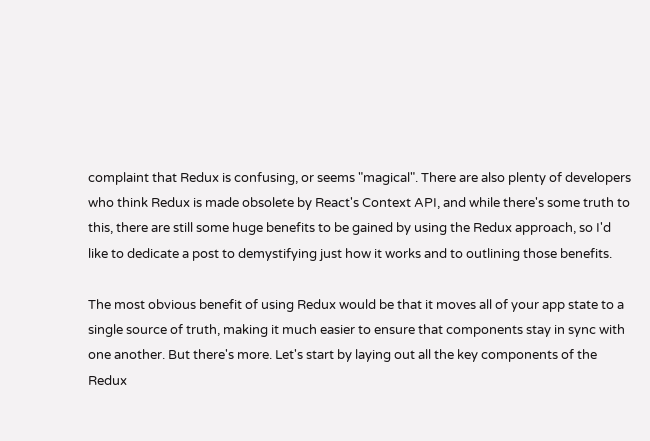complaint that Redux is confusing, or seems "magical". There are also plenty of developers who think Redux is made obsolete by React's Context API, and while there's some truth to this, there are still some huge benefits to be gained by using the Redux approach, so I'd like to dedicate a post to demystifying just how it works and to outlining those benefits.

The most obvious benefit of using Redux would be that it moves all of your app state to a single source of truth, making it much easier to ensure that components stay in sync with one another. But there's more. Let's start by laying out all the key components of the Redux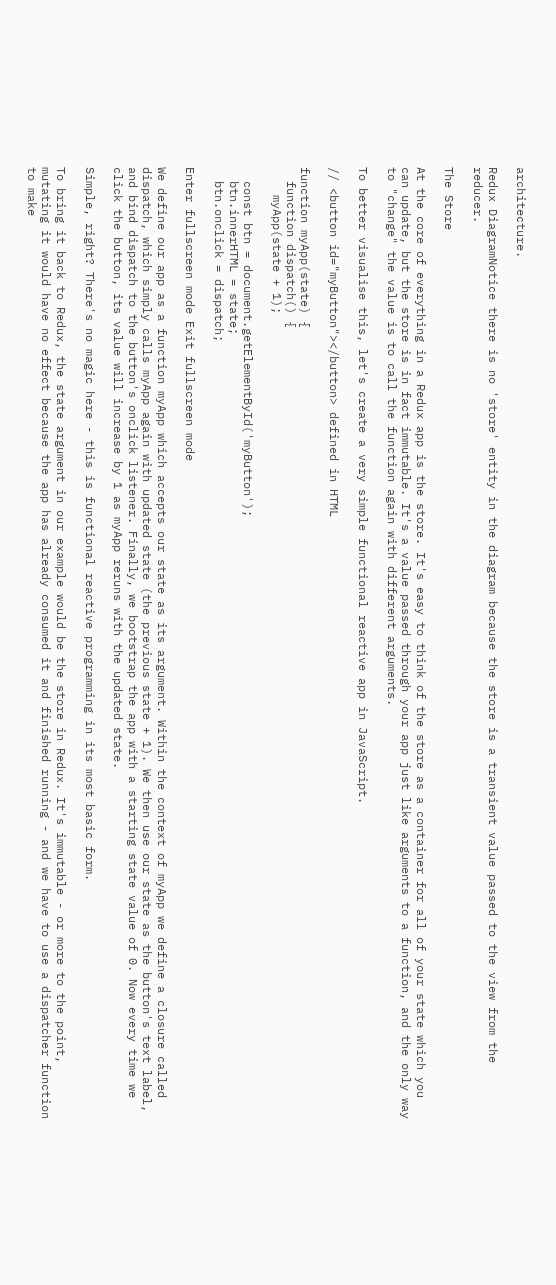architecture.

Redux DiagramNotice there is no 'store' entity in the diagram because the store is a transient value passed to the view from the reducer.

The Store

At the core of everything in a Redux app is the store. It's easy to think of the store as a container for all of your state which you can update, but the store is in fact immutable. It's a value passed through your app just like arguments to a function, and the only way to "change" the value is to call the function again with different arguments.

To better visualise this, let's create a very simple functional reactive app in JavaScript.

// <button id="myButton"></button> defined in HTML

function myApp(state) {
  function dispatch() {
    myApp(state + 1);

  const btn = document.getElementById('myButton');
  btn.innerHTML = state;
  btn.onclick = dispatch;

Enter fullscreen mode Exit fullscreen mode

We define our app as a function myApp which accepts our state as its argument. Within the context of myApp we define a closure called dispatch, which simply calls myApp again with updated state (the previous state + 1). We then use our state as the button's text label, and bind dispatch to the button's onclick listener. Finally, we bootstrap the app with a starting state value of 0. Now every time we click the button, its value will increase by 1 as myApp reruns with the updated state.

Simple, right? There's no magic here - this is functional reactive programming in its most basic form.

To bring it back to Redux, the state argument in our example would be the store in Redux. It's immutable - or more to the point, mutating it would have no effect because the app has already consumed it and finished running - and we have to use a dispatcher function to make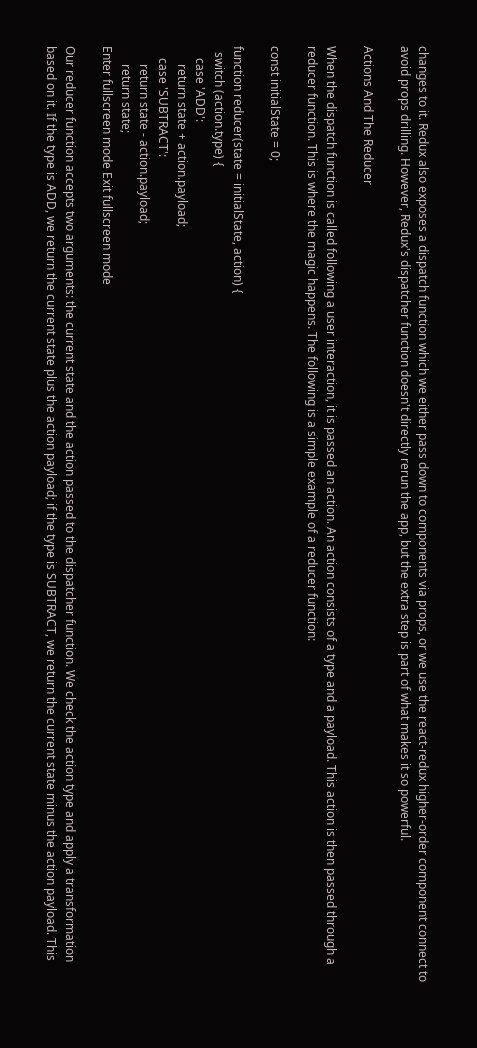changes to it. Redux also exposes a dispatch function which we either pass down to components via props, or we use the react-redux higher-order component connect to avoid props drilling. However, Redux's dispatcher function doesn't directly rerun the app, but the extra step is part of what makes it so powerful.

Actions And The Reducer

When the dispatch function is called following a user interaction, it is passed an action. An action consists of a type and a payload. This action is then passed through a reducer function. This is where the magic happens. The following is a simple example of a reducer function:

const initialState = 0;

function reducer(state = initialState, action) {
  switch (action.type) {
    case 'ADD':
      return state + action.payload;
    case 'SUBTRACT':
      return state - action.payload;
      return state;
Enter fullscreen mode Exit fullscreen mode

Our reducer function accepts two arguments: the current state and the action passed to the dispatcher function. We check the action type and apply a transformation based on it. If the type is ADD, we return the current state plus the action payload; if the type is SUBTRACT, we return the current state minus the action payload. This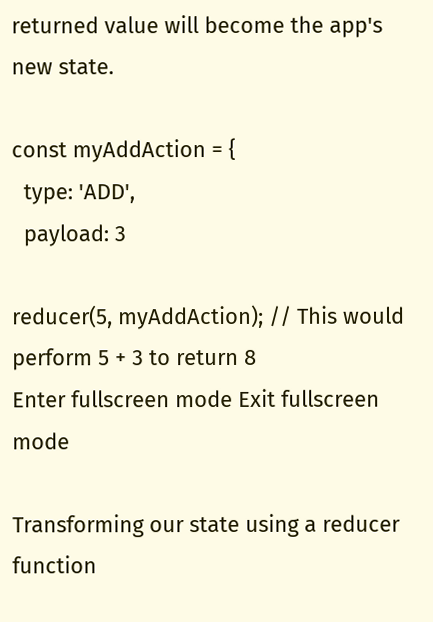returned value will become the app's new state.

const myAddAction = {
  type: 'ADD',
  payload: 3

reducer(5, myAddAction); // This would perform 5 + 3 to return 8
Enter fullscreen mode Exit fullscreen mode

Transforming our state using a reducer function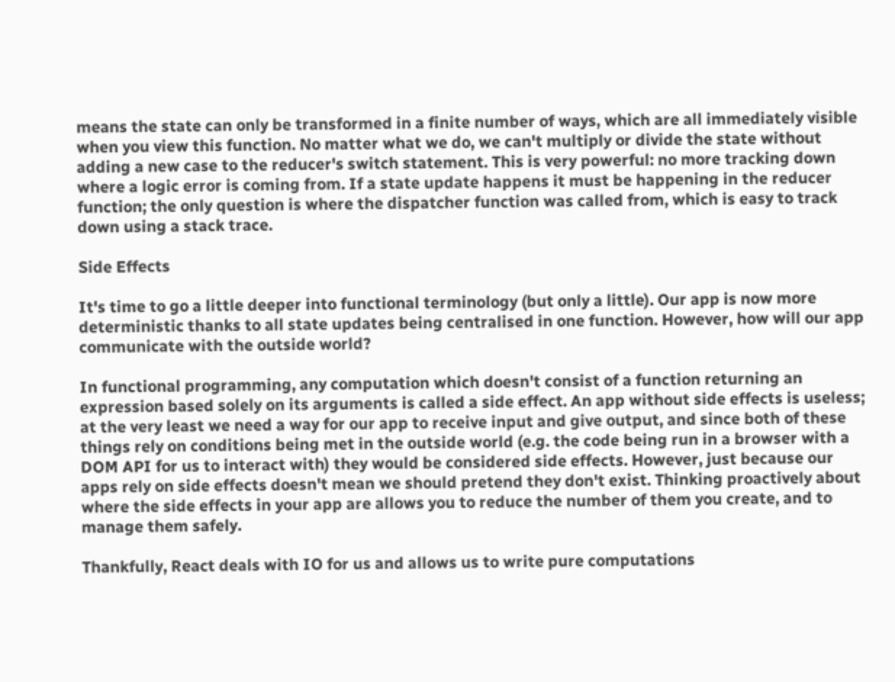means the state can only be transformed in a finite number of ways, which are all immediately visible when you view this function. No matter what we do, we can't multiply or divide the state without adding a new case to the reducer's switch statement. This is very powerful: no more tracking down where a logic error is coming from. If a state update happens it must be happening in the reducer function; the only question is where the dispatcher function was called from, which is easy to track down using a stack trace.

Side Effects

It's time to go a little deeper into functional terminology (but only a little). Our app is now more deterministic thanks to all state updates being centralised in one function. However, how will our app communicate with the outside world?

In functional programming, any computation which doesn't consist of a function returning an expression based solely on its arguments is called a side effect. An app without side effects is useless; at the very least we need a way for our app to receive input and give output, and since both of these things rely on conditions being met in the outside world (e.g. the code being run in a browser with a DOM API for us to interact with) they would be considered side effects. However, just because our apps rely on side effects doesn't mean we should pretend they don't exist. Thinking proactively about where the side effects in your app are allows you to reduce the number of them you create, and to manage them safely.

Thankfully, React deals with IO for us and allows us to write pure computations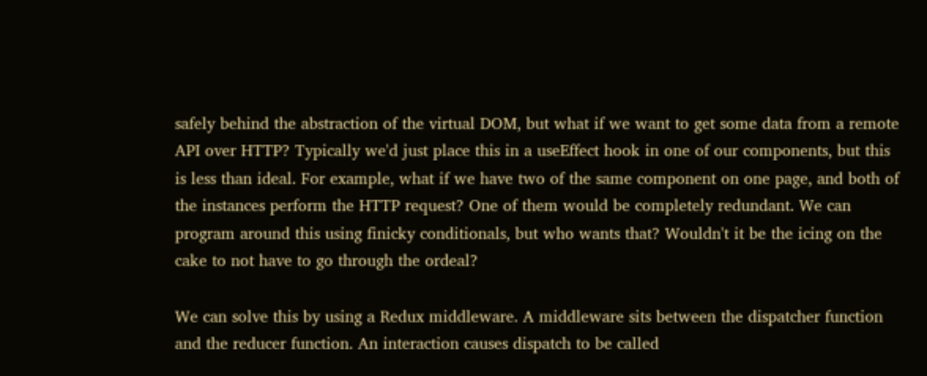safely behind the abstraction of the virtual DOM, but what if we want to get some data from a remote API over HTTP? Typically we'd just place this in a useEffect hook in one of our components, but this is less than ideal. For example, what if we have two of the same component on one page, and both of the instances perform the HTTP request? One of them would be completely redundant. We can program around this using finicky conditionals, but who wants that? Wouldn't it be the icing on the cake to not have to go through the ordeal?

We can solve this by using a Redux middleware. A middleware sits between the dispatcher function and the reducer function. An interaction causes dispatch to be called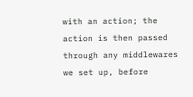with an action; the action is then passed through any middlewares we set up, before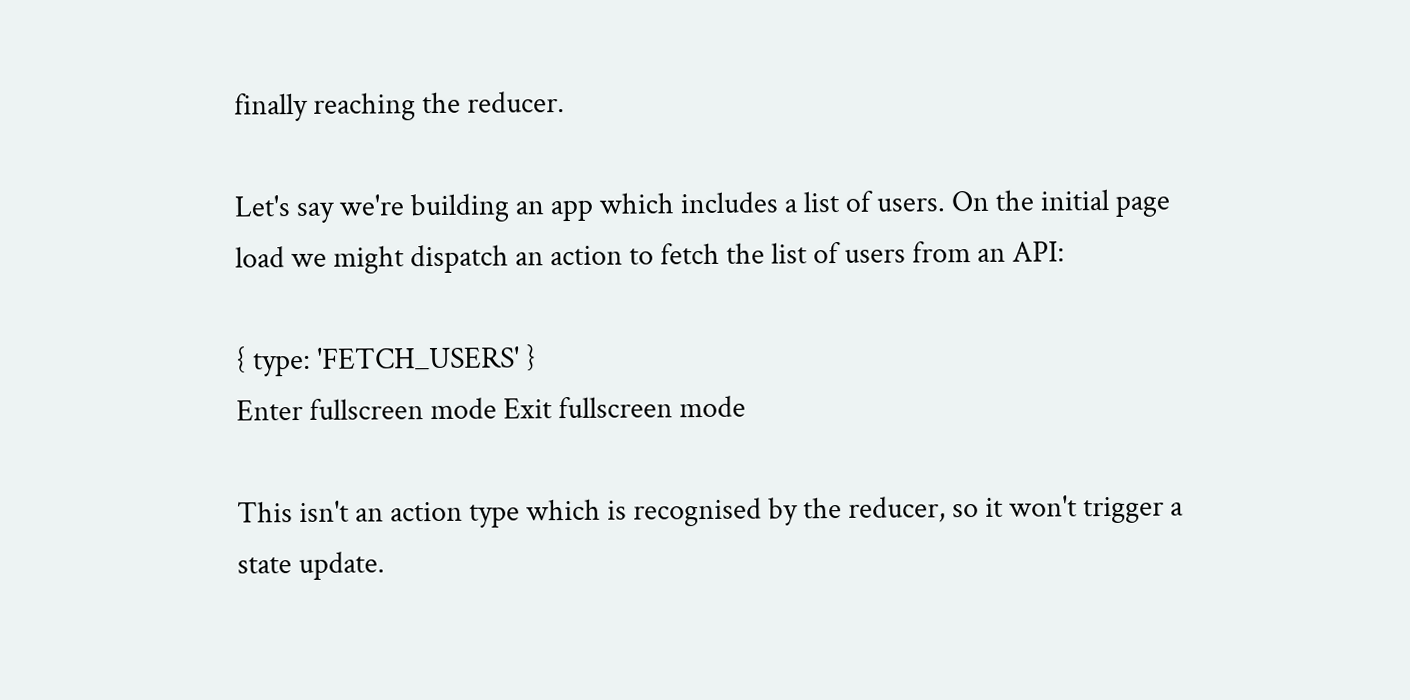finally reaching the reducer.

Let's say we're building an app which includes a list of users. On the initial page load we might dispatch an action to fetch the list of users from an API:

{ type: 'FETCH_USERS' }
Enter fullscreen mode Exit fullscreen mode

This isn't an action type which is recognised by the reducer, so it won't trigger a state update.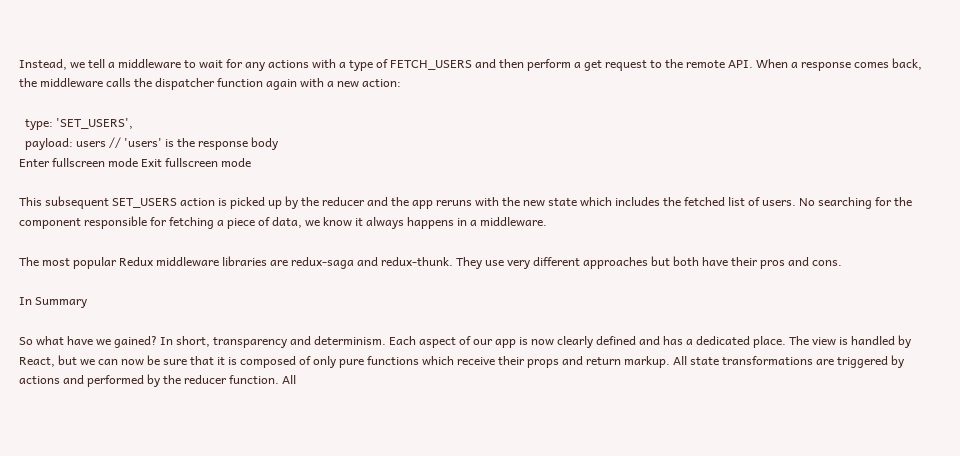Instead, we tell a middleware to wait for any actions with a type of FETCH_USERS and then perform a get request to the remote API. When a response comes back, the middleware calls the dispatcher function again with a new action:

  type: 'SET_USERS',
  payload: users // 'users' is the response body
Enter fullscreen mode Exit fullscreen mode

This subsequent SET_USERS action is picked up by the reducer and the app reruns with the new state which includes the fetched list of users. No searching for the component responsible for fetching a piece of data, we know it always happens in a middleware.

The most popular Redux middleware libraries are redux-saga and redux-thunk. They use very different approaches but both have their pros and cons.

In Summary

So what have we gained? In short, transparency and determinism. Each aspect of our app is now clearly defined and has a dedicated place. The view is handled by React, but we can now be sure that it is composed of only pure functions which receive their props and return markup. All state transformations are triggered by actions and performed by the reducer function. All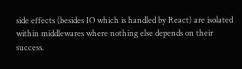side effects (besides IO which is handled by React) are isolated within middlewares where nothing else depends on their success.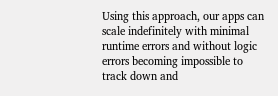Using this approach, our apps can scale indefinitely with minimal runtime errors and without logic errors becoming impossible to track down and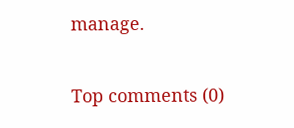manage.

Top comments (0)